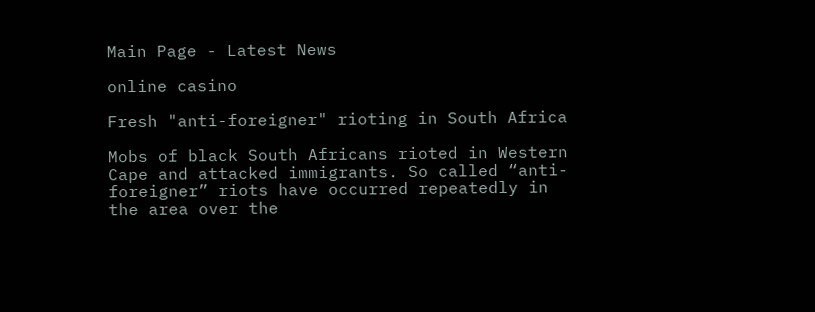Main Page - Latest News

online casino

Fresh "anti-foreigner" rioting in South Africa

Mobs of black South Africans rioted in Western Cape and attacked immigrants. So called “anti-foreigner” riots have occurred repeatedly in the area over the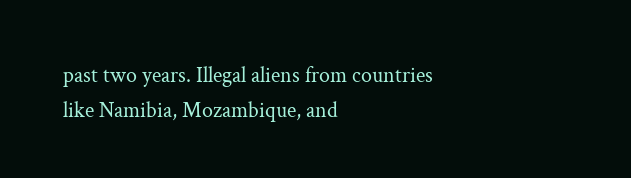past two years. Illegal aliens from countries like Namibia, Mozambique, and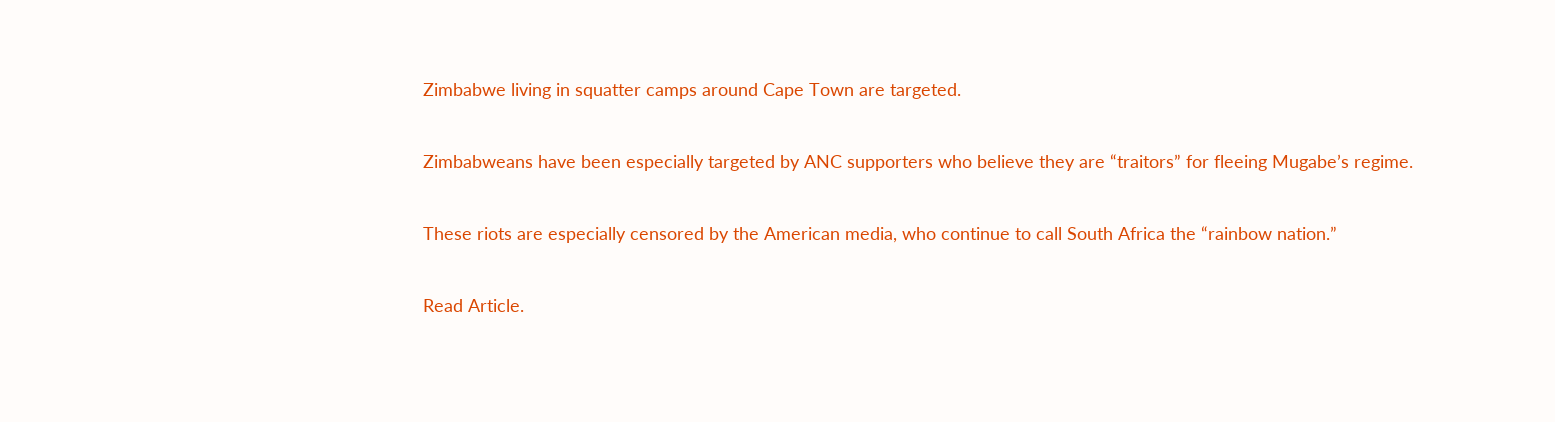Zimbabwe living in squatter camps around Cape Town are targeted.

Zimbabweans have been especially targeted by ANC supporters who believe they are “traitors” for fleeing Mugabe’s regime.

These riots are especially censored by the American media, who continue to call South Africa the “rainbow nation.”

Read Article.